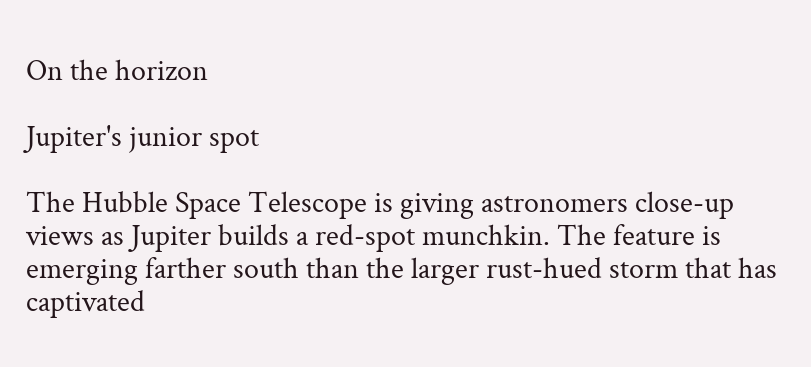On the horizon

Jupiter's junior spot

The Hubble Space Telescope is giving astronomers close-up views as Jupiter builds a red-spot munchkin. The feature is emerging farther south than the larger rust-hued storm that has captivated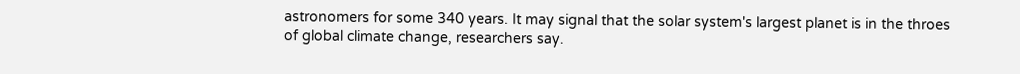astronomers for some 340 years. It may signal that the solar system's largest planet is in the throes of global climate change, researchers say.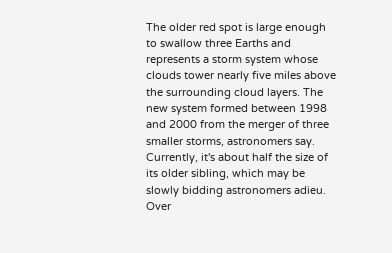The older red spot is large enough to swallow three Earths and represents a storm system whose clouds tower nearly five miles above the surrounding cloud layers. The new system formed between 1998 and 2000 from the merger of three smaller storms, astronomers say. Currently, it's about half the size of its older sibling, which may be slowly bidding astronomers adieu. Over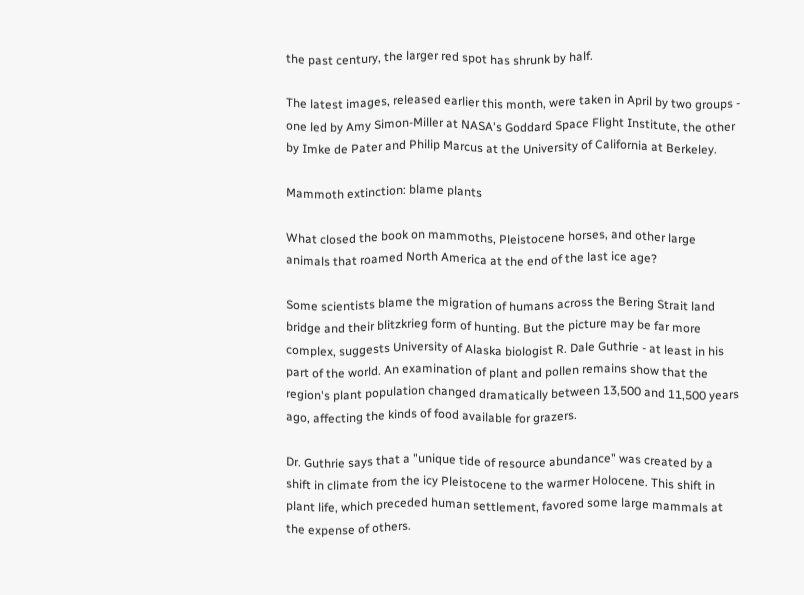the past century, the larger red spot has shrunk by half.

The latest images, released earlier this month, were taken in April by two groups - one led by Amy Simon-Miller at NASA's Goddard Space Flight Institute, the other by Imke de Pater and Philip Marcus at the University of California at Berkeley.

Mammoth extinction: blame plants

What closed the book on mammoths, Pleistocene horses, and other large animals that roamed North America at the end of the last ice age?

Some scientists blame the migration of humans across the Bering Strait land bridge and their blitzkrieg form of hunting. But the picture may be far more complex, suggests University of Alaska biologist R. Dale Guthrie - at least in his part of the world. An examination of plant and pollen remains show that the region's plant population changed dramatically between 13,500 and 11,500 years ago, affecting the kinds of food available for grazers.

Dr. Guthrie says that a "unique tide of resource abundance" was created by a shift in climate from the icy Pleistocene to the warmer Holocene. This shift in plant life, which preceded human settlement, favored some large mammals at the expense of others.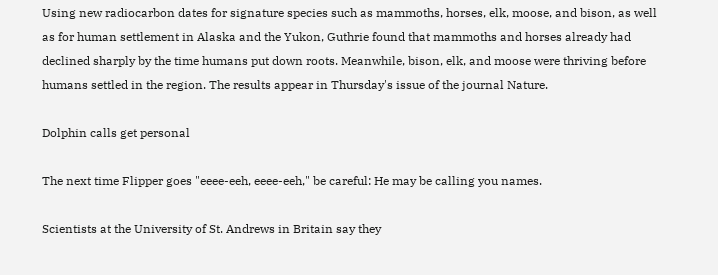Using new radiocarbon dates for signature species such as mammoths, horses, elk, moose, and bison, as well as for human settlement in Alaska and the Yukon, Guthrie found that mammoths and horses already had declined sharply by the time humans put down roots. Meanwhile, bison, elk, and moose were thriving before humans settled in the region. The results appear in Thursday's issue of the journal Nature.

Dolphin calls get personal

The next time Flipper goes "eeee-eeh, eeee-eeh," be careful: He may be calling you names.

Scientists at the University of St. Andrews in Britain say they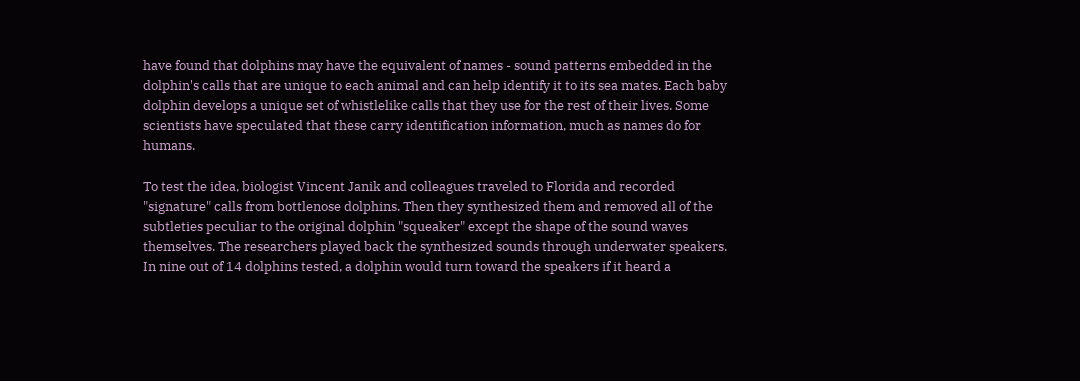have found that dolphins may have the equivalent of names - sound patterns embedded in the dolphin's calls that are unique to each animal and can help identify it to its sea mates. Each baby dolphin develops a unique set of whistlelike calls that they use for the rest of their lives. Some scientists have speculated that these carry identification information, much as names do for humans.

To test the idea, biologist Vincent Janik and colleagues traveled to Florida and recorded "signature" calls from bottlenose dolphins. Then they synthesized them and removed all of the subtleties peculiar to the original dolphin "squeaker" except the shape of the sound waves themselves. The researchers played back the synthesized sounds through underwater speakers. In nine out of 14 dolphins tested, a dolphin would turn toward the speakers if it heard a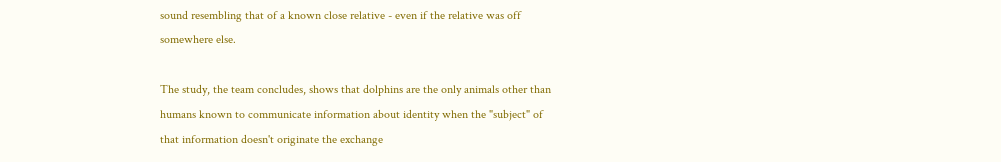sound resembling that of a known close relative - even if the relative was off somewhere else.

The study, the team concludes, shows that dolphins are the only animals other than humans known to communicate information about identity when the "subject" of that information doesn't originate the exchange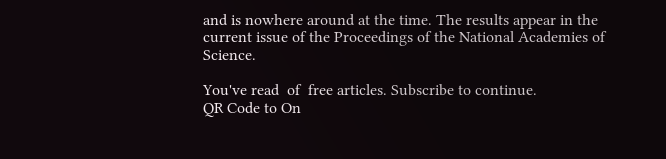and is nowhere around at the time. The results appear in the current issue of the Proceedings of the National Academies of Science.

You've read  of  free articles. Subscribe to continue.
QR Code to On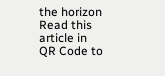the horizon
Read this article in
QR Code to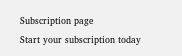Subscription page
Start your subscription today